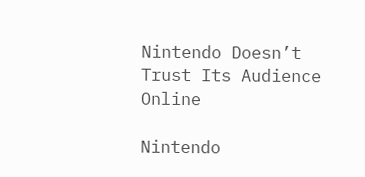Nintendo Doesn’t Trust Its Audience Online

Nintendo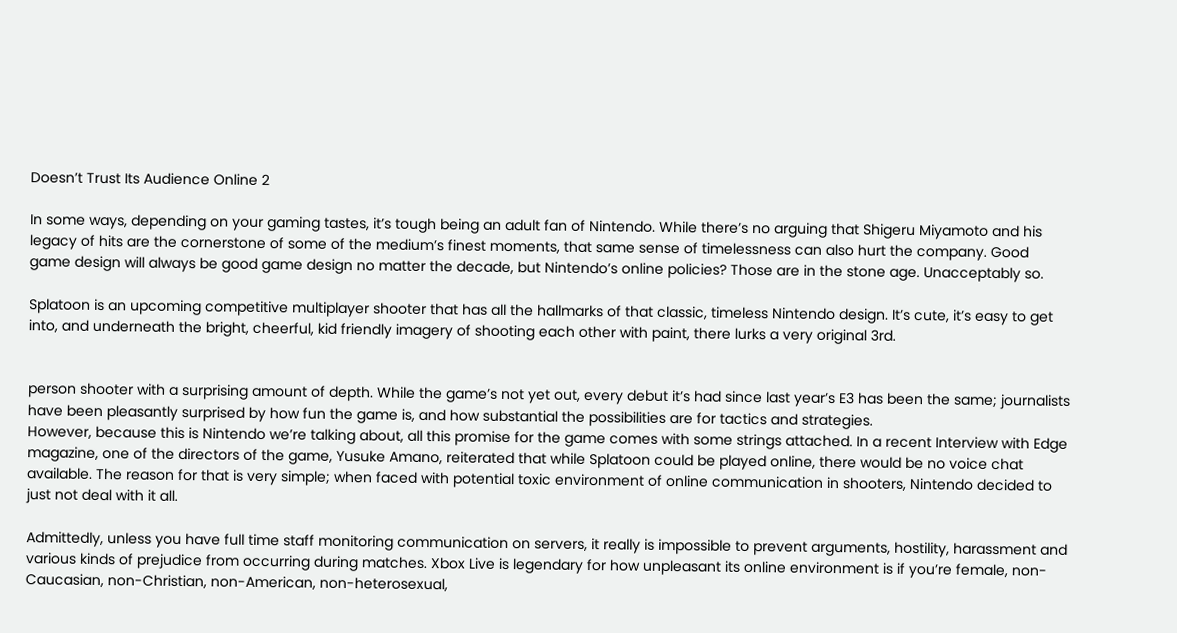Doesn’t Trust Its Audience Online 2

In some ways, depending on your gaming tastes, it’s tough being an adult fan of Nintendo. While there’s no arguing that Shigeru Miyamoto and his legacy of hits are the cornerstone of some of the medium’s finest moments, that same sense of timelessness can also hurt the company. Good game design will always be good game design no matter the decade, but Nintendo’s online policies? Those are in the stone age. Unacceptably so.

Splatoon is an upcoming competitive multiplayer shooter that has all the hallmarks of that classic, timeless Nintendo design. It’s cute, it’s easy to get into, and underneath the bright, cheerful, kid friendly imagery of shooting each other with paint, there lurks a very original 3rd.


person shooter with a surprising amount of depth. While the game’s not yet out, every debut it’s had since last year’s E3 has been the same; journalists have been pleasantly surprised by how fun the game is, and how substantial the possibilities are for tactics and strategies.
However, because this is Nintendo we’re talking about, all this promise for the game comes with some strings attached. In a recent Interview with Edge magazine, one of the directors of the game, Yusuke Amano, reiterated that while Splatoon could be played online, there would be no voice chat available. The reason for that is very simple; when faced with potential toxic environment of online communication in shooters, Nintendo decided to just not deal with it all.

Admittedly, unless you have full time staff monitoring communication on servers, it really is impossible to prevent arguments, hostility, harassment and various kinds of prejudice from occurring during matches. Xbox Live is legendary for how unpleasant its online environment is if you’re female, non-Caucasian, non-Christian, non-American, non-heterosexual,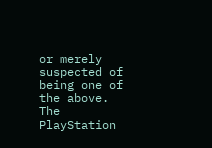or merely suspected of being one of the above. The PlayStation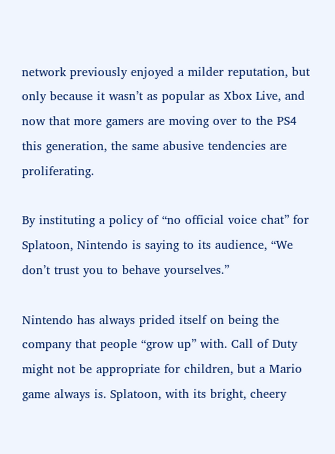network previously enjoyed a milder reputation, but only because it wasn’t as popular as Xbox Live, and now that more gamers are moving over to the PS4 this generation, the same abusive tendencies are proliferating.

By instituting a policy of “no official voice chat” for Splatoon, Nintendo is saying to its audience, “We don’t trust you to behave yourselves.”

Nintendo has always prided itself on being the company that people “grow up” with. Call of Duty might not be appropriate for children, but a Mario game always is. Splatoon, with its bright, cheery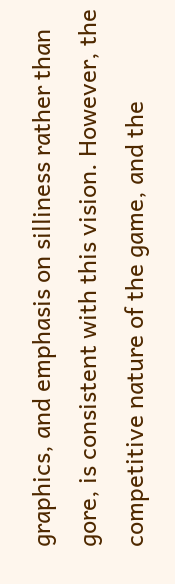graphics, and emphasis on silliness rather than gore, is consistent with this vision. However, the competitive nature of the game, and the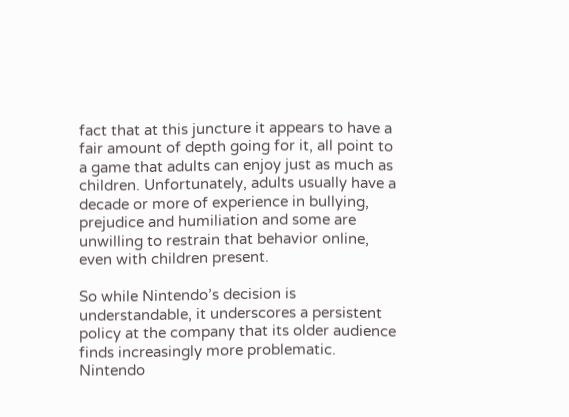fact that at this juncture it appears to have a fair amount of depth going for it, all point to a game that adults can enjoy just as much as children. Unfortunately, adults usually have a decade or more of experience in bullying, prejudice and humiliation and some are unwilling to restrain that behavior online, even with children present.

So while Nintendo’s decision is understandable, it underscores a persistent policy at the company that its older audience finds increasingly more problematic. Nintendo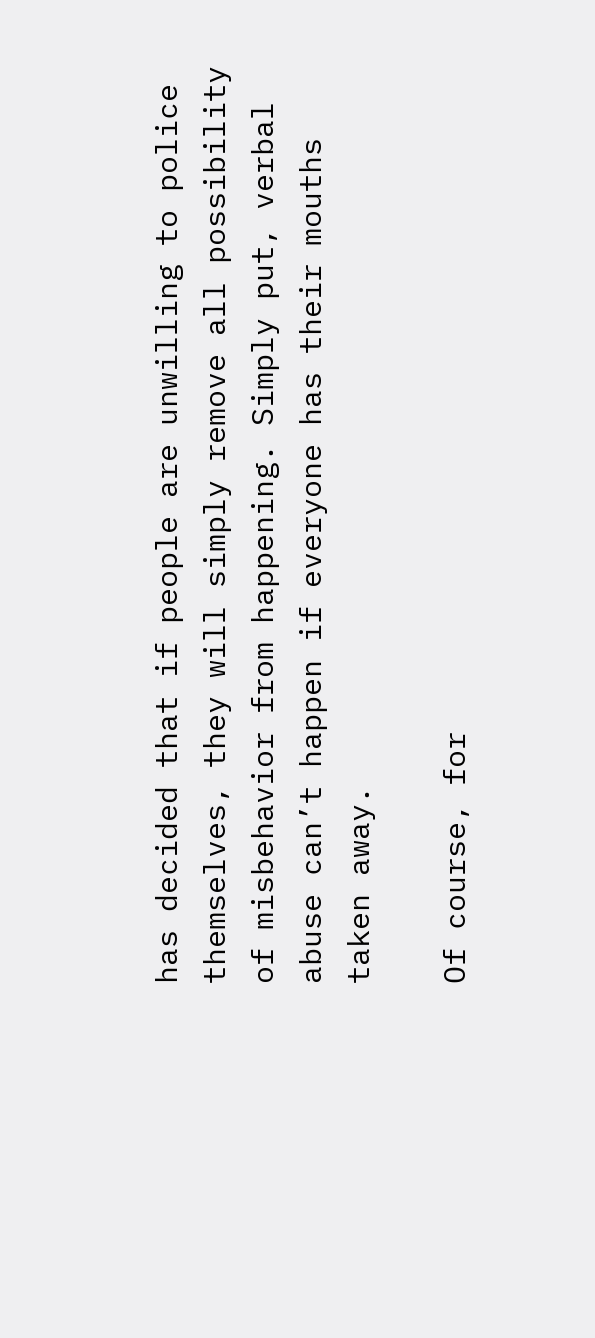has decided that if people are unwilling to police themselves, they will simply remove all possibility of misbehavior from happening. Simply put, verbal abuse can’t happen if everyone has their mouths taken away.

Of course, for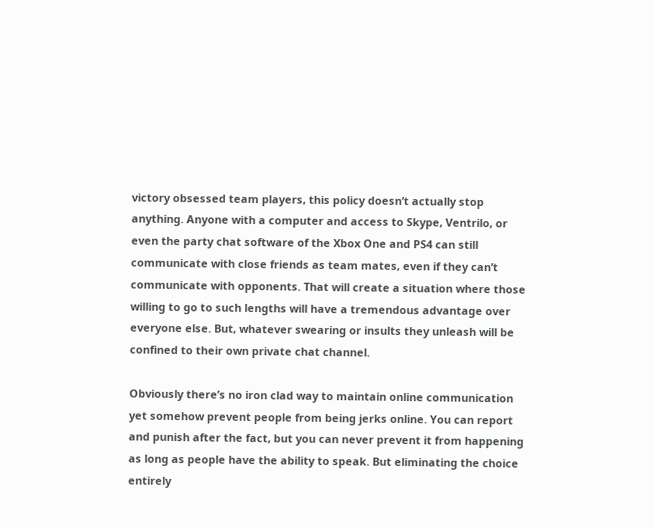victory obsessed team players, this policy doesn’t actually stop anything. Anyone with a computer and access to Skype, Ventrilo, or even the party chat software of the Xbox One and PS4 can still communicate with close friends as team mates, even if they can’t communicate with opponents. That will create a situation where those willing to go to such lengths will have a tremendous advantage over everyone else. But, whatever swearing or insults they unleash will be confined to their own private chat channel.

Obviously there’s no iron clad way to maintain online communication yet somehow prevent people from being jerks online. You can report and punish after the fact, but you can never prevent it from happening as long as people have the ability to speak. But eliminating the choice entirely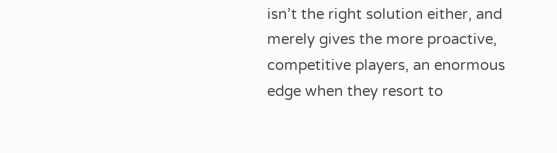isn’t the right solution either, and merely gives the more proactive, competitive players, an enormous edge when they resort to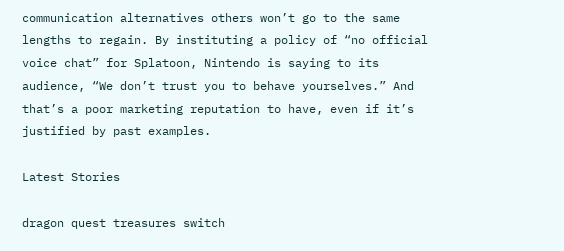communication alternatives others won’t go to the same lengths to regain. By instituting a policy of “no official voice chat” for Splatoon, Nintendo is saying to its audience, “We don’t trust you to behave yourselves.” And that’s a poor marketing reputation to have, even if it’s justified by past examples.

Latest Stories

dragon quest treasures switch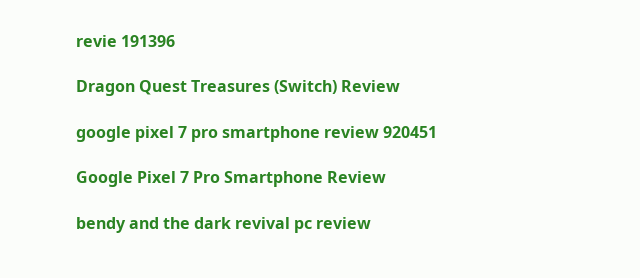revie 191396

Dragon Quest Treasures (Switch) Review

google pixel 7 pro smartphone review 920451

Google Pixel 7 Pro Smartphone Review

bendy and the dark revival pc review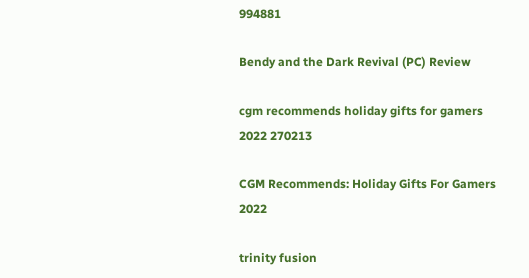994881

Bendy and the Dark Revival (PC) Review

cgm recommends holiday gifts for gamers 2022 270213

CGM Recommends: Holiday Gifts For Gamers 2022

trinity fusion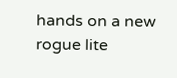hands on a new rogue lite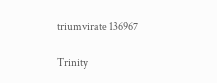triumvirate 136967

Trinity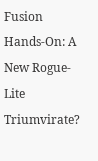Fusion Hands-On: A New Rogue-Lite Triumvirate?